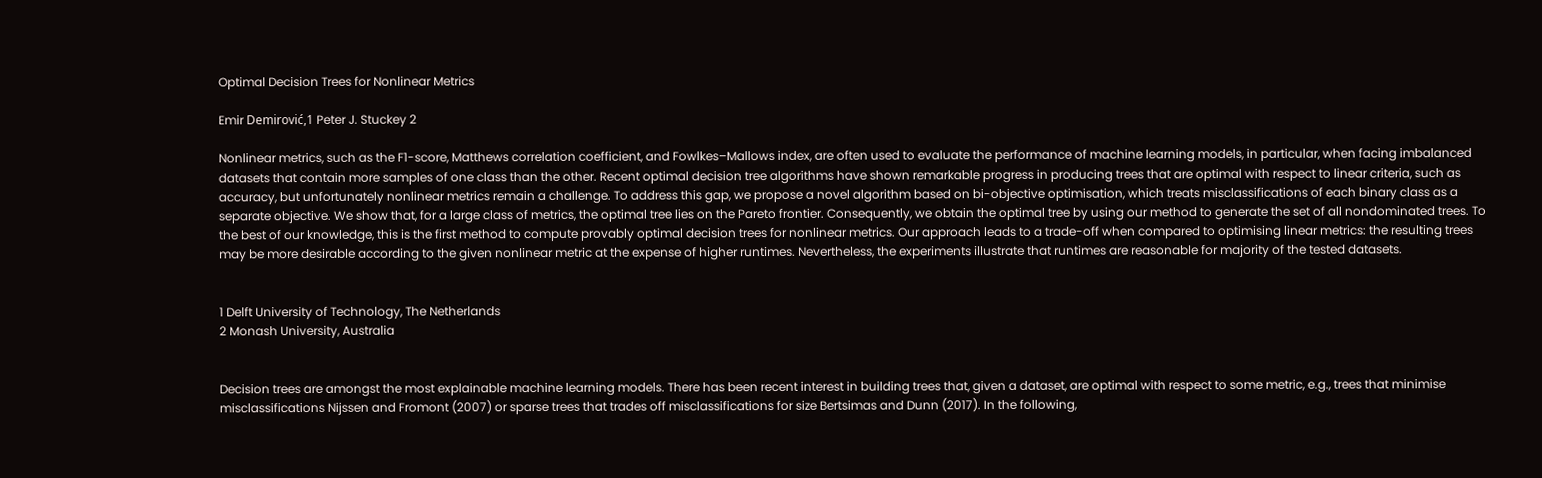Optimal Decision Trees for Nonlinear Metrics

Emir Demirović,1 Peter J. Stuckey 2

Nonlinear metrics, such as the F1-score, Matthews correlation coefficient, and Fowlkes–Mallows index, are often used to evaluate the performance of machine learning models, in particular, when facing imbalanced datasets that contain more samples of one class than the other. Recent optimal decision tree algorithms have shown remarkable progress in producing trees that are optimal with respect to linear criteria, such as accuracy, but unfortunately nonlinear metrics remain a challenge. To address this gap, we propose a novel algorithm based on bi-objective optimisation, which treats misclassifications of each binary class as a separate objective. We show that, for a large class of metrics, the optimal tree lies on the Pareto frontier. Consequently, we obtain the optimal tree by using our method to generate the set of all nondominated trees. To the best of our knowledge, this is the first method to compute provably optimal decision trees for nonlinear metrics. Our approach leads to a trade-off when compared to optimising linear metrics: the resulting trees may be more desirable according to the given nonlinear metric at the expense of higher runtimes. Nevertheless, the experiments illustrate that runtimes are reasonable for majority of the tested datasets.


1 Delft University of Technology, The Netherlands
2 Monash University, Australia


Decision trees are amongst the most explainable machine learning models. There has been recent interest in building trees that, given a dataset, are optimal with respect to some metric, e.g., trees that minimise misclassifications Nijssen and Fromont (2007) or sparse trees that trades off misclassifications for size Bertsimas and Dunn (2017). In the following,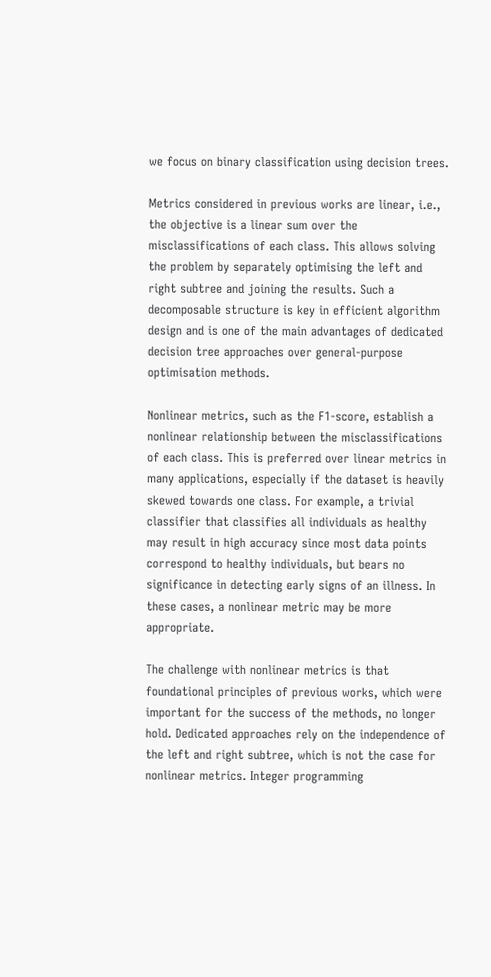we focus on binary classification using decision trees.

Metrics considered in previous works are linear, i.e., the objective is a linear sum over the misclassifications of each class. This allows solving the problem by separately optimising the left and right subtree and joining the results. Such a decomposable structure is key in efficient algorithm design and is one of the main advantages of dedicated decision tree approaches over general-purpose optimisation methods.

Nonlinear metrics, such as the F1-score, establish a nonlinear relationship between the misclassifications of each class. This is preferred over linear metrics in many applications, especially if the dataset is heavily skewed towards one class. For example, a trivial classifier that classifies all individuals as healthy may result in high accuracy since most data points correspond to healthy individuals, but bears no significance in detecting early signs of an illness. In these cases, a nonlinear metric may be more appropriate.

The challenge with nonlinear metrics is that foundational principles of previous works, which were important for the success of the methods, no longer hold. Dedicated approaches rely on the independence of the left and right subtree, which is not the case for nonlinear metrics. Integer programming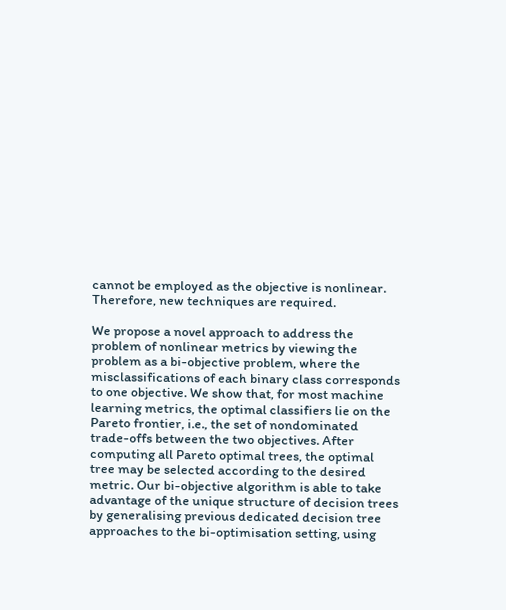cannot be employed as the objective is nonlinear. Therefore, new techniques are required.

We propose a novel approach to address the problem of nonlinear metrics by viewing the problem as a bi-objective problem, where the misclassifications of each binary class corresponds to one objective. We show that, for most machine learning metrics, the optimal classifiers lie on the Pareto frontier, i.e., the set of nondominated trade-offs between the two objectives. After computing all Pareto optimal trees, the optimal tree may be selected according to the desired metric. Our bi-objective algorithm is able to take advantage of the unique structure of decision trees by generalising previous dedicated decision tree approaches to the bi-optimisation setting, using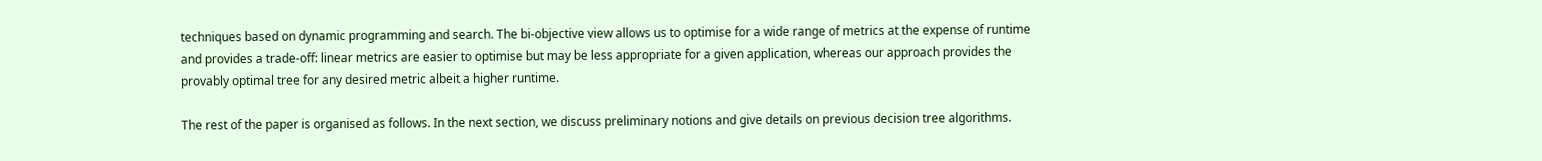techniques based on dynamic programming and search. The bi-objective view allows us to optimise for a wide range of metrics at the expense of runtime and provides a trade-off: linear metrics are easier to optimise but may be less appropriate for a given application, whereas our approach provides the provably optimal tree for any desired metric albeit a higher runtime.

The rest of the paper is organised as follows. In the next section, we discuss preliminary notions and give details on previous decision tree algorithms.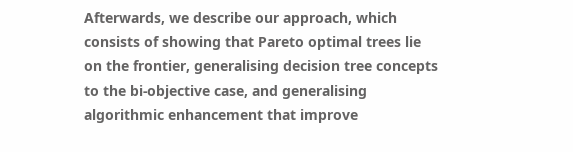Afterwards, we describe our approach, which consists of showing that Pareto optimal trees lie on the frontier, generalising decision tree concepts to the bi-objective case, and generalising algorithmic enhancement that improve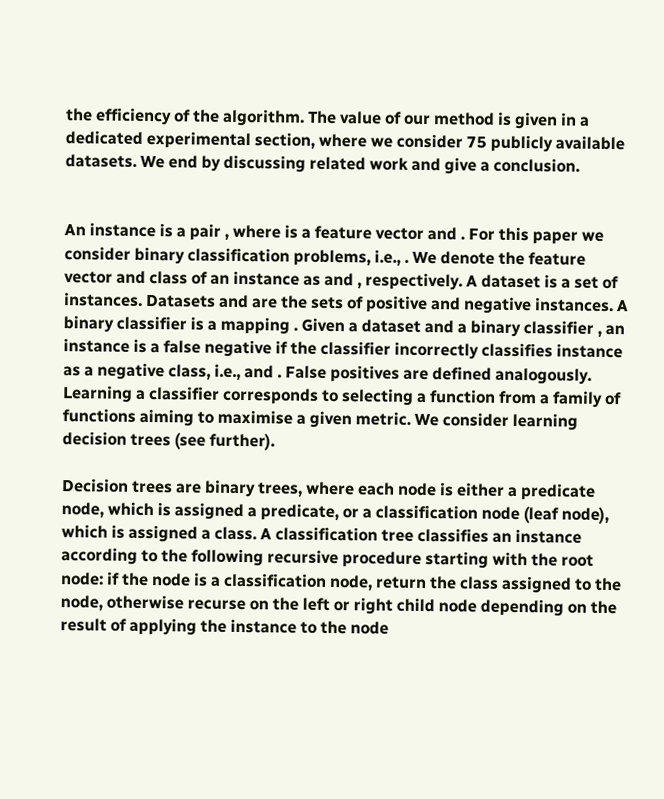the efficiency of the algorithm. The value of our method is given in a dedicated experimental section, where we consider 75 publicly available datasets. We end by discussing related work and give a conclusion.


An instance is a pair , where is a feature vector and . For this paper we consider binary classification problems, i.e., . We denote the feature vector and class of an instance as and , respectively. A dataset is a set of instances. Datasets and are the sets of positive and negative instances. A binary classifier is a mapping . Given a dataset and a binary classifier , an instance is a false negative if the classifier incorrectly classifies instance as a negative class, i.e., and . False positives are defined analogously. Learning a classifier corresponds to selecting a function from a family of functions aiming to maximise a given metric. We consider learning decision trees (see further).

Decision trees are binary trees, where each node is either a predicate node, which is assigned a predicate, or a classification node (leaf node), which is assigned a class. A classification tree classifies an instance according to the following recursive procedure starting with the root node: if the node is a classification node, return the class assigned to the node, otherwise recurse on the left or right child node depending on the result of applying the instance to the node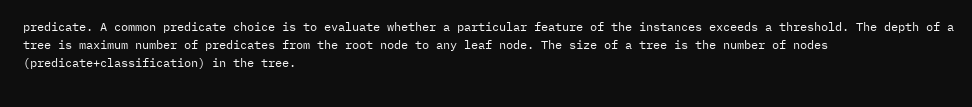predicate. A common predicate choice is to evaluate whether a particular feature of the instances exceeds a threshold. The depth of a tree is maximum number of predicates from the root node to any leaf node. The size of a tree is the number of nodes (predicate+classification) in the tree.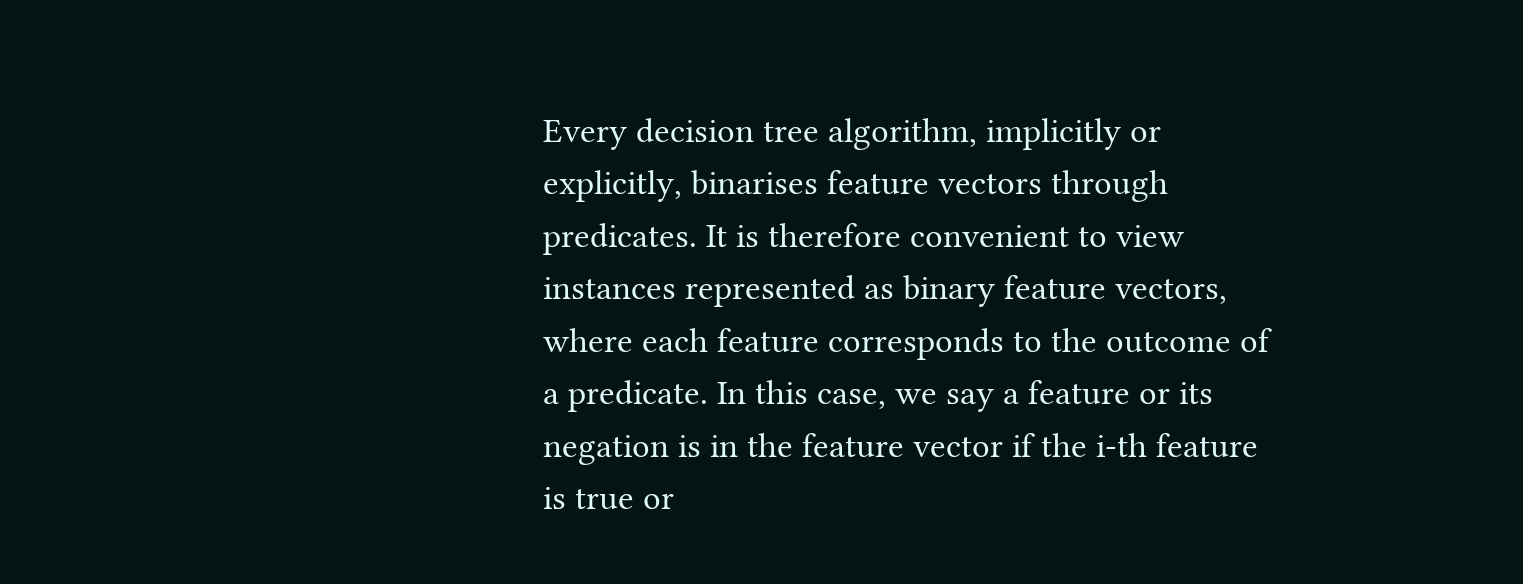Every decision tree algorithm, implicitly or explicitly, binarises feature vectors through predicates. It is therefore convenient to view instances represented as binary feature vectors, where each feature corresponds to the outcome of a predicate. In this case, we say a feature or its negation is in the feature vector if the i-th feature is true or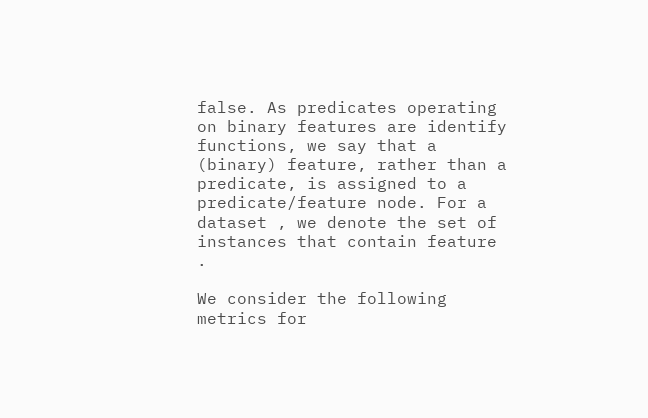false. As predicates operating on binary features are identify functions, we say that a (binary) feature, rather than a predicate, is assigned to a predicate/feature node. For a dataset , we denote the set of instances that contain feature .

We consider the following metrics for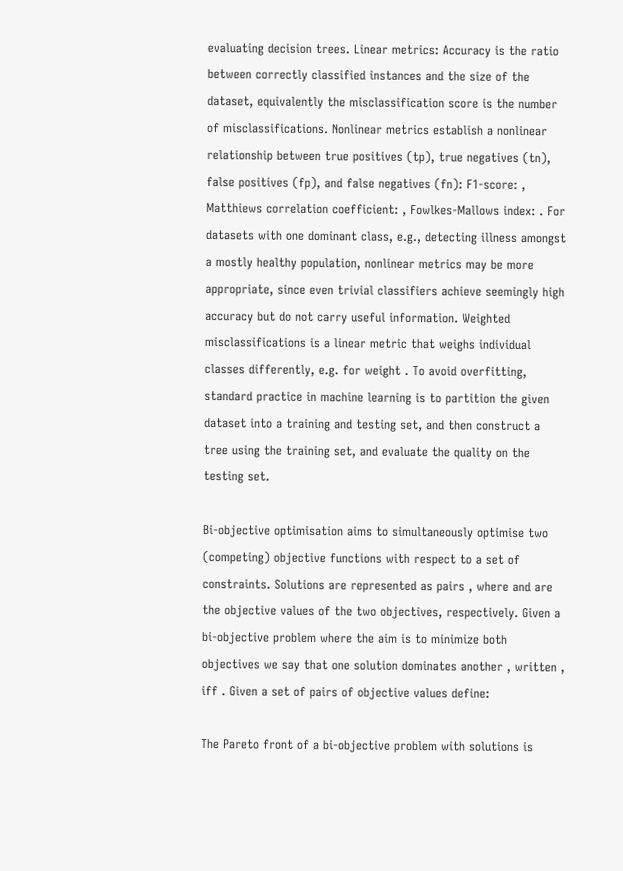evaluating decision trees. Linear metrics: Accuracy is the ratio between correctly classified instances and the size of the dataset, equivalently the misclassification score is the number of misclassifications. Nonlinear metrics establish a nonlinear relationship between true positives (tp), true negatives (tn), false positives (fp), and false negatives (fn): F1-score: , Matthiews correlation coefficient: , Fowlkes-Mallows index: . For datasets with one dominant class, e.g., detecting illness amongst a mostly healthy population, nonlinear metrics may be more appropriate, since even trivial classifiers achieve seemingly high accuracy but do not carry useful information. Weighted misclassifications is a linear metric that weighs individual classes differently, e.g. for weight . To avoid overfitting, standard practice in machine learning is to partition the given dataset into a training and testing set, and then construct a tree using the training set, and evaluate the quality on the testing set.

Bi-objective optimisation aims to simultaneously optimise two (competing) objective functions with respect to a set of constraints. Solutions are represented as pairs , where and are the objective values of the two objectives, respectively. Given a bi-objective problem where the aim is to minimize both objectives we say that one solution dominates another , written , iff . Given a set of pairs of objective values define:

The Pareto front of a bi-objective problem with solutions is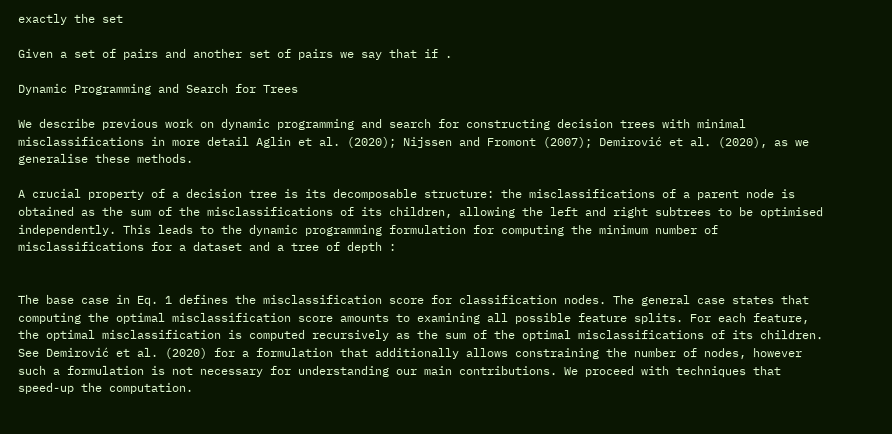exactly the set

Given a set of pairs and another set of pairs we say that if .

Dynamic Programming and Search for Trees

We describe previous work on dynamic programming and search for constructing decision trees with minimal misclassifications in more detail Aglin et al. (2020); Nijssen and Fromont (2007); Demirović et al. (2020), as we generalise these methods.

A crucial property of a decision tree is its decomposable structure: the misclassifications of a parent node is obtained as the sum of the misclassifications of its children, allowing the left and right subtrees to be optimised independently. This leads to the dynamic programming formulation for computing the minimum number of misclassifications for a dataset and a tree of depth :


The base case in Eq. 1 defines the misclassification score for classification nodes. The general case states that computing the optimal misclassification score amounts to examining all possible feature splits. For each feature, the optimal misclassification is computed recursively as the sum of the optimal misclassifications of its children. See Demirović et al. (2020) for a formulation that additionally allows constraining the number of nodes, however such a formulation is not necessary for understanding our main contributions. We proceed with techniques that speed-up the computation.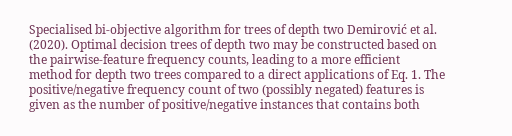Specialised bi-objective algorithm for trees of depth two Demirović et al. (2020). Optimal decision trees of depth two may be constructed based on the pairwise-feature frequency counts, leading to a more efficient method for depth two trees compared to a direct applications of Eq. 1. The positive/negative frequency count of two (possibly negated) features is given as the number of positive/negative instances that contains both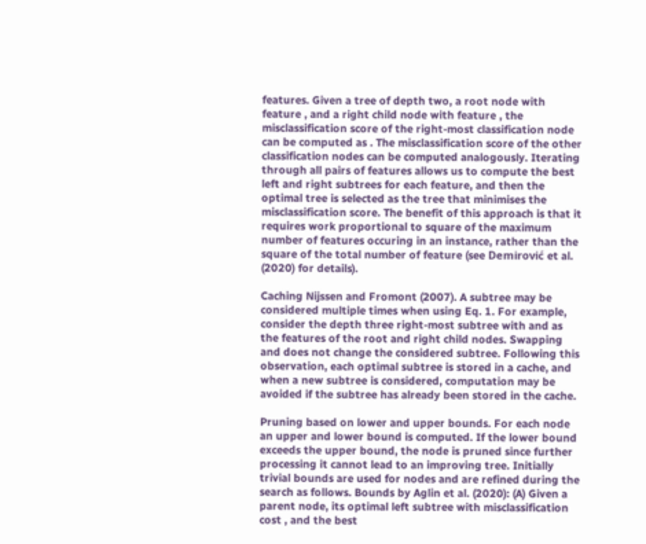features. Given a tree of depth two, a root node with feature , and a right child node with feature , the misclassification score of the right-most classification node can be computed as . The misclassification score of the other classification nodes can be computed analogously. Iterating through all pairs of features allows us to compute the best left and right subtrees for each feature, and then the optimal tree is selected as the tree that minimises the misclassification score. The benefit of this approach is that it requires work proportional to square of the maximum number of features occuring in an instance, rather than the square of the total number of feature (see Demirović et al. (2020) for details).

Caching Nijssen and Fromont (2007). A subtree may be considered multiple times when using Eq. 1. For example, consider the depth three right-most subtree with and as the features of the root and right child nodes. Swapping and does not change the considered subtree. Following this observation, each optimal subtree is stored in a cache, and when a new subtree is considered, computation may be avoided if the subtree has already been stored in the cache.

Pruning based on lower and upper bounds. For each node an upper and lower bound is computed. If the lower bound exceeds the upper bound, the node is pruned since further processing it cannot lead to an improving tree. Initially trivial bounds are used for nodes and are refined during the search as follows. Bounds by Aglin et al. (2020): (A) Given a parent node, its optimal left subtree with misclassification cost , and the best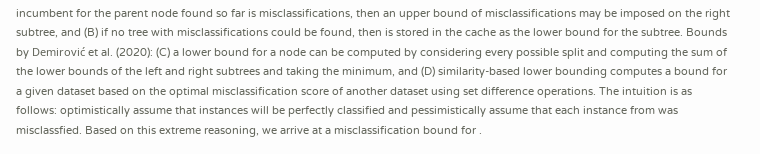incumbent for the parent node found so far is misclassifications, then an upper bound of misclassifications may be imposed on the right subtree, and (B) if no tree with misclassifications could be found, then is stored in the cache as the lower bound for the subtree. Bounds by Demirović et al. (2020): (C) a lower bound for a node can be computed by considering every possible split and computing the sum of the lower bounds of the left and right subtrees and taking the minimum, and (D) similarity-based lower bounding computes a bound for a given dataset based on the optimal misclassification score of another dataset using set difference operations. The intuition is as follows: optimistically assume that instances will be perfectly classified and pessimistically assume that each instance from was misclassfied. Based on this extreme reasoning, we arrive at a misclassification bound for .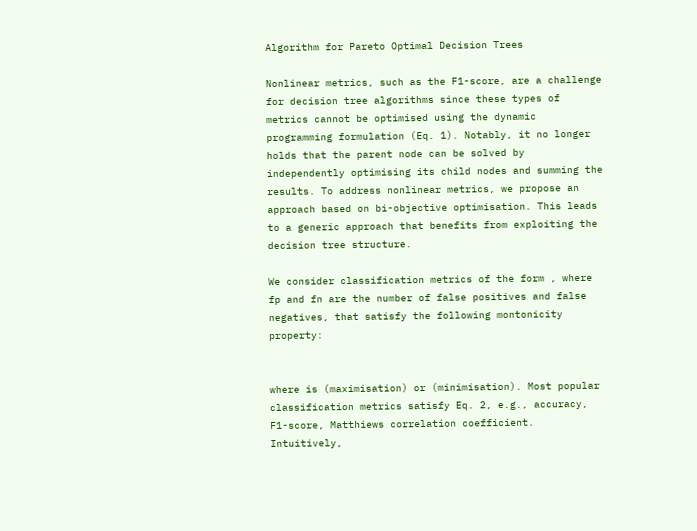Algorithm for Pareto Optimal Decision Trees

Nonlinear metrics, such as the F1-score, are a challenge for decision tree algorithms since these types of metrics cannot be optimised using the dynamic programming formulation (Eq. 1). Notably, it no longer holds that the parent node can be solved by independently optimising its child nodes and summing the results. To address nonlinear metrics, we propose an approach based on bi-objective optimisation. This leads to a generic approach that benefits from exploiting the decision tree structure.

We consider classification metrics of the form , where fp and fn are the number of false positives and false negatives, that satisfy the following montonicity property:


where is (maximisation) or (minimisation). Most popular classification metrics satisfy Eq. 2, e.g., accuracy, F1-score, Matthiews correlation coefficient. Intuitively,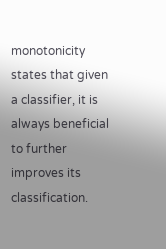monotonicity states that given a classifier, it is always beneficial to further improves its classification.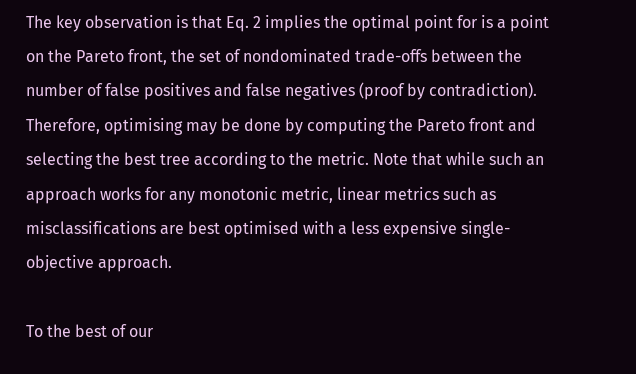The key observation is that Eq. 2 implies the optimal point for is a point on the Pareto front, the set of nondominated trade-offs between the number of false positives and false negatives (proof by contradiction). Therefore, optimising may be done by computing the Pareto front and selecting the best tree according to the metric. Note that while such an approach works for any monotonic metric, linear metrics such as misclassifications are best optimised with a less expensive single-objective approach.

To the best of our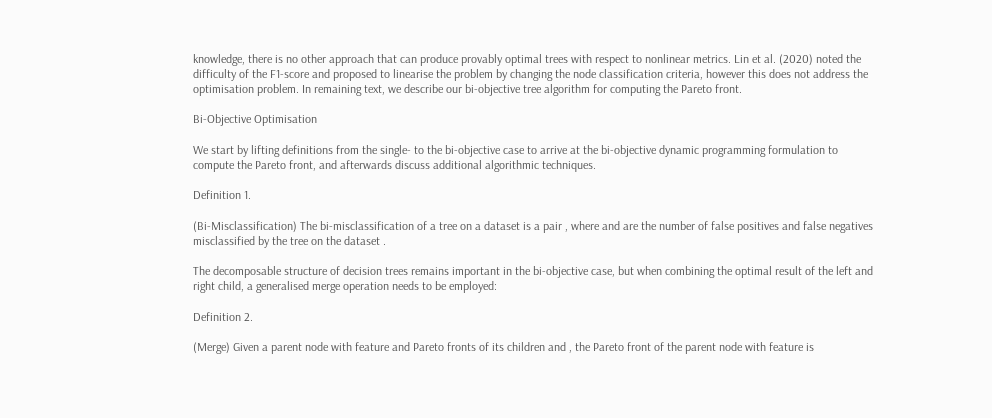knowledge, there is no other approach that can produce provably optimal trees with respect to nonlinear metrics. Lin et al. (2020) noted the difficulty of the F1-score and proposed to linearise the problem by changing the node classification criteria, however this does not address the optimisation problem. In remaining text, we describe our bi-objective tree algorithm for computing the Pareto front.

Bi-Objective Optimisation

We start by lifting definitions from the single- to the bi-objective case to arrive at the bi-objective dynamic programming formulation to compute the Pareto front, and afterwards discuss additional algorithmic techniques.

Definition 1.

(Bi-Misclassification) The bi-misclassification of a tree on a dataset is a pair , where and are the number of false positives and false negatives misclassified by the tree on the dataset .

The decomposable structure of decision trees remains important in the bi-objective case, but when combining the optimal result of the left and right child, a generalised merge operation needs to be employed:

Definition 2.

(Merge) Given a parent node with feature and Pareto fronts of its children and , the Pareto front of the parent node with feature is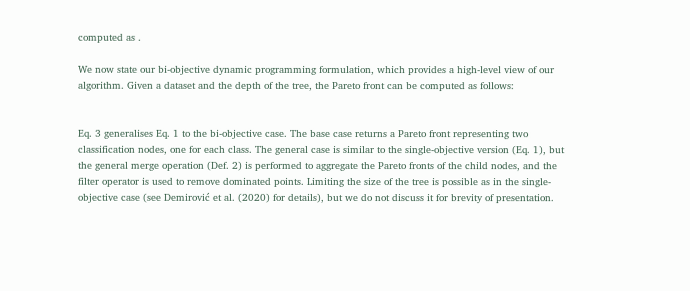computed as .

We now state our bi-objective dynamic programming formulation, which provides a high-level view of our algorithm. Given a dataset and the depth of the tree, the Pareto front can be computed as follows:


Eq. 3 generalises Eq. 1 to the bi-objective case. The base case returns a Pareto front representing two classification nodes, one for each class. The general case is similar to the single-objective version (Eq. 1), but the general merge operation (Def. 2) is performed to aggregate the Pareto fronts of the child nodes, and the filter operator is used to remove dominated points. Limiting the size of the tree is possible as in the single-objective case (see Demirović et al. (2020) for details), but we do not discuss it for brevity of presentation.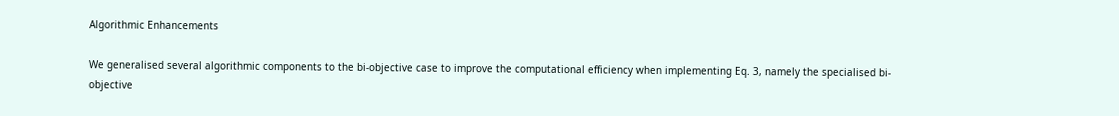Algorithmic Enhancements

We generalised several algorithmic components to the bi-objective case to improve the computational efficiency when implementing Eq. 3, namely the specialised bi-objective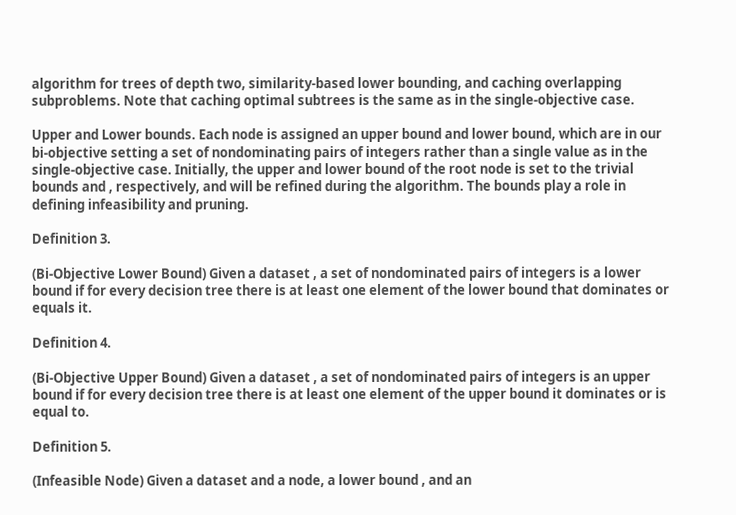algorithm for trees of depth two, similarity-based lower bounding, and caching overlapping subproblems. Note that caching optimal subtrees is the same as in the single-objective case.

Upper and Lower bounds. Each node is assigned an upper bound and lower bound, which are in our bi-objective setting a set of nondominating pairs of integers rather than a single value as in the single-objective case. Initially, the upper and lower bound of the root node is set to the trivial bounds and , respectively, and will be refined during the algorithm. The bounds play a role in defining infeasibility and pruning.

Definition 3.

(Bi-Objective Lower Bound) Given a dataset , a set of nondominated pairs of integers is a lower bound if for every decision tree there is at least one element of the lower bound that dominates or equals it.

Definition 4.

(Bi-Objective Upper Bound) Given a dataset , a set of nondominated pairs of integers is an upper bound if for every decision tree there is at least one element of the upper bound it dominates or is equal to.

Definition 5.

(Infeasible Node) Given a dataset and a node, a lower bound , and an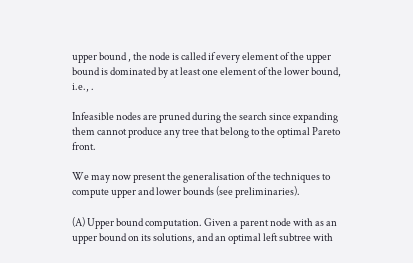upper bound , the node is called if every element of the upper bound is dominated by at least one element of the lower bound, i.e., .

Infeasible nodes are pruned during the search since expanding them cannot produce any tree that belong to the optimal Pareto front.

We may now present the generalisation of the techniques to compute upper and lower bounds (see preliminaries).

(A) Upper bound computation. Given a parent node with as an upper bound on its solutions, and an optimal left subtree with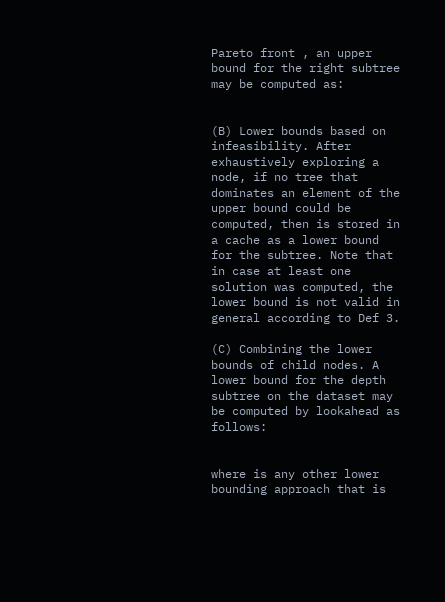Pareto front , an upper bound for the right subtree may be computed as:


(B) Lower bounds based on infeasibility. After exhaustively exploring a node, if no tree that dominates an element of the upper bound could be computed, then is stored in a cache as a lower bound for the subtree. Note that in case at least one solution was computed, the lower bound is not valid in general according to Def 3.

(C) Combining the lower bounds of child nodes. A lower bound for the depth subtree on the dataset may be computed by lookahead as follows:


where is any other lower bounding approach that is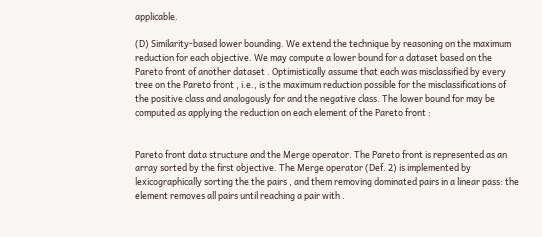applicable.

(D) Similarity-based lower bounding. We extend the technique by reasoning on the maximum reduction for each objective. We may compute a lower bound for a dataset based on the Pareto front of another dataset . Optimistically assume that each was misclassified by every tree on the Pareto front , i.e., is the maximum reduction possible for the misclassifications of the positive class and analogously for and the negative class. The lower bound for may be computed as applying the reduction on each element of the Pareto front :


Pareto front data structure and the Merge operator. The Pareto front is represented as an array sorted by the first objective. The Merge operator (Def. 2) is implemented by lexicographically sorting the the pairs , and them removing dominated pairs in a linear pass: the element removes all pairs until reaching a pair with .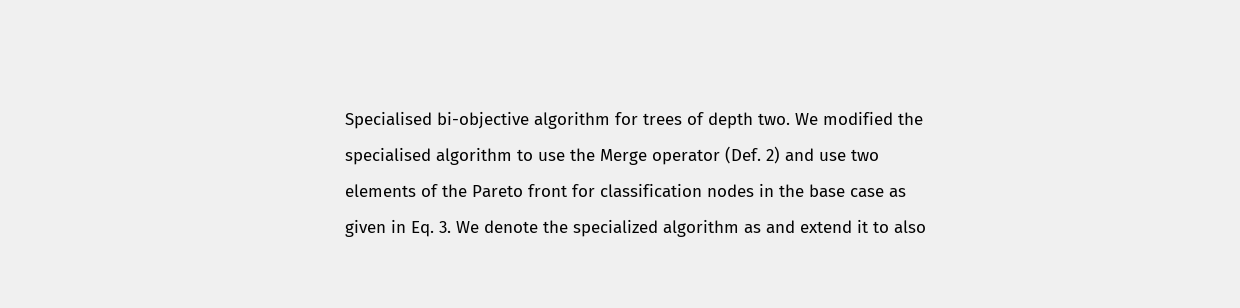Specialised bi-objective algorithm for trees of depth two. We modified the specialised algorithm to use the Merge operator (Def. 2) and use two elements of the Pareto front for classification nodes in the base case as given in Eq. 3. We denote the specialized algorithm as and extend it to also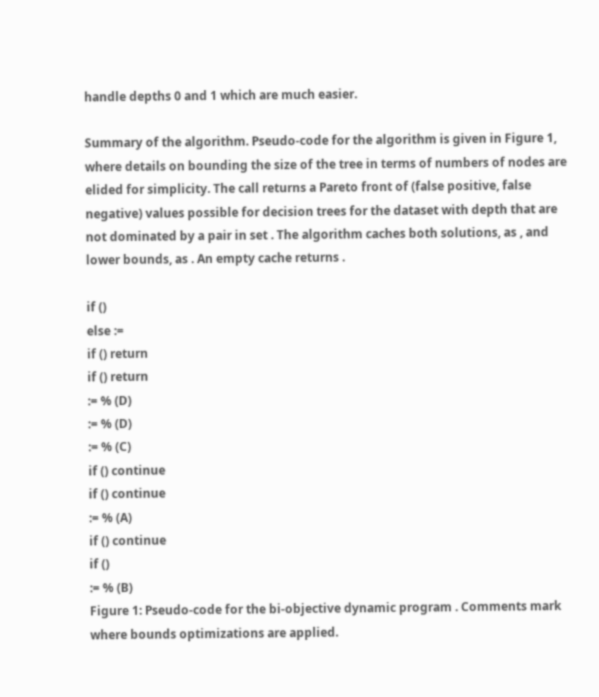handle depths 0 and 1 which are much easier.

Summary of the algorithm. Pseudo-code for the algorithm is given in Figure 1, where details on bounding the size of the tree in terms of numbers of nodes are elided for simplicity. The call returns a Pareto front of (false positive, false negative) values possible for decision trees for the dataset with depth that are not dominated by a pair in set . The algorithm caches both solutions, as , and lower bounds, as . An empty cache returns .

if ()
else :=
if () return
if () return
:= % (D)
:= % (D)
:= % (C)
if () continue
if () continue
:= % (A)
if () continue
if ()
:= % (B)
Figure 1: Pseudo-code for the bi-objective dynamic program . Comments mark where bounds optimizations are applied.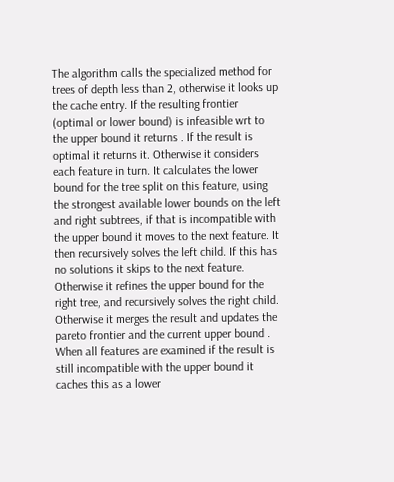The algorithm calls the specialized method for trees of depth less than 2, otherwise it looks up the cache entry. If the resulting frontier (optimal or lower bound) is infeasible wrt to the upper bound it returns . If the result is optimal it returns it. Otherwise it considers each feature in turn. It calculates the lower bound for the tree split on this feature, using the strongest available lower bounds on the left and right subtrees, if that is incompatible with the upper bound it moves to the next feature. It then recursively solves the left child. If this has no solutions it skips to the next feature. Otherwise it refines the upper bound for the right tree, and recursively solves the right child. Otherwise it merges the result and updates the pareto frontier and the current upper bound . When all features are examined if the result is still incompatible with the upper bound it caches this as a lower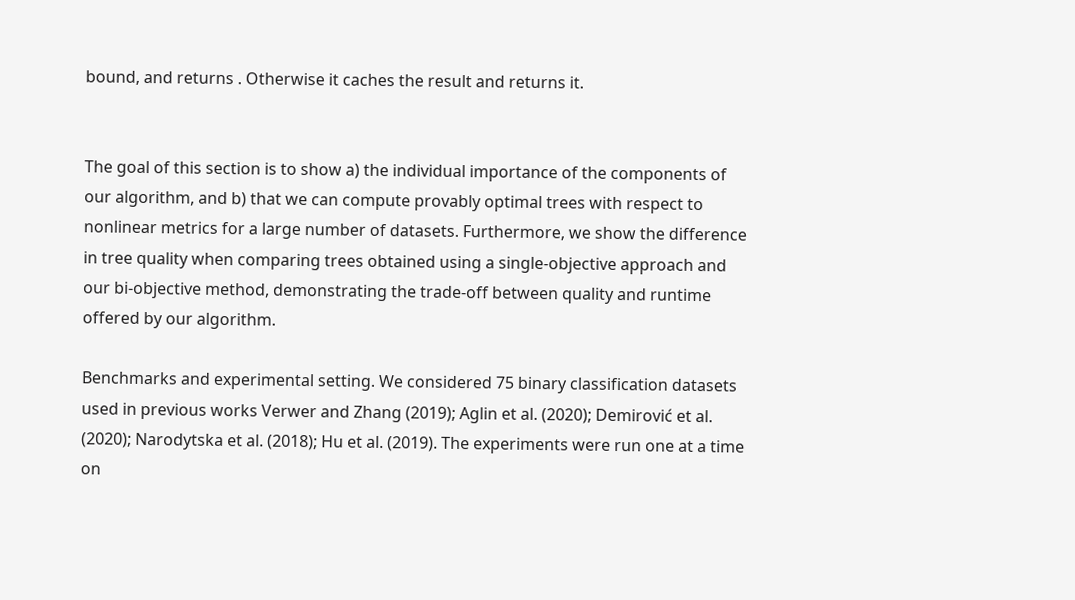bound, and returns . Otherwise it caches the result and returns it.


The goal of this section is to show a) the individual importance of the components of our algorithm, and b) that we can compute provably optimal trees with respect to nonlinear metrics for a large number of datasets. Furthermore, we show the difference in tree quality when comparing trees obtained using a single-objective approach and our bi-objective method, demonstrating the trade-off between quality and runtime offered by our algorithm.

Benchmarks and experimental setting. We considered 75 binary classification datasets used in previous works Verwer and Zhang (2019); Aglin et al. (2020); Demirović et al. (2020); Narodytska et al. (2018); Hu et al. (2019). The experiments were run one at a time on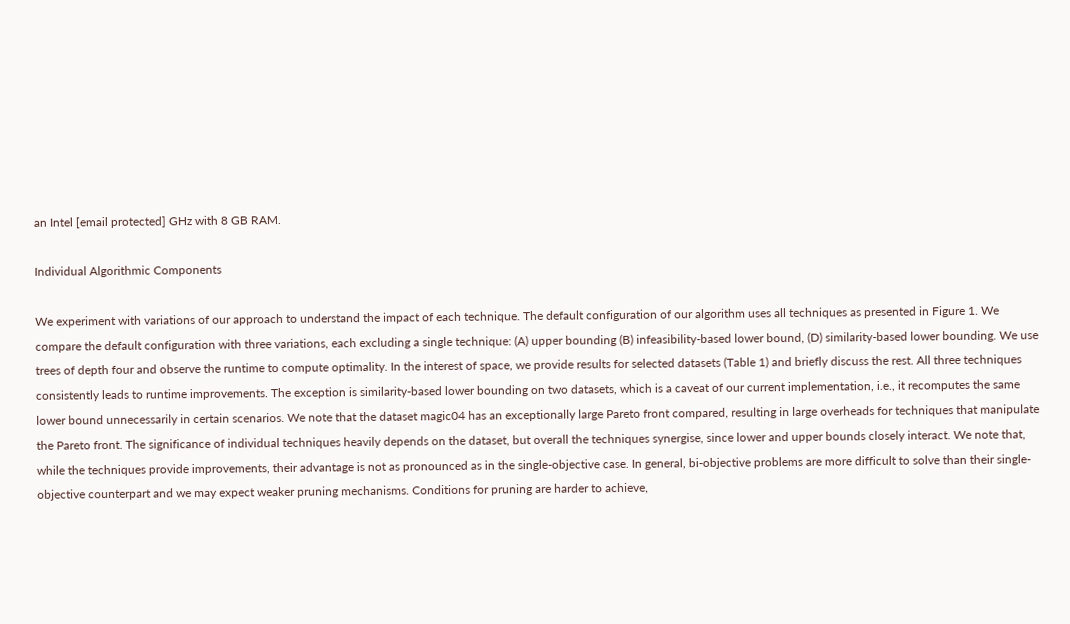an Intel [email protected] GHz with 8 GB RAM.

Individual Algorithmic Components

We experiment with variations of our approach to understand the impact of each technique. The default configuration of our algorithm uses all techniques as presented in Figure 1. We compare the default configuration with three variations, each excluding a single technique: (A) upper bounding (B) infeasibility-based lower bound, (D) similarity-based lower bounding. We use trees of depth four and observe the runtime to compute optimality. In the interest of space, we provide results for selected datasets (Table 1) and briefly discuss the rest. All three techniques consistently leads to runtime improvements. The exception is similarity-based lower bounding on two datasets, which is a caveat of our current implementation, i.e., it recomputes the same lower bound unnecessarily in certain scenarios. We note that the dataset magic04 has an exceptionally large Pareto front compared, resulting in large overheads for techniques that manipulate the Pareto front. The significance of individual techniques heavily depends on the dataset, but overall the techniques synergise, since lower and upper bounds closely interact. We note that, while the techniques provide improvements, their advantage is not as pronounced as in the single-objective case. In general, bi-objective problems are more difficult to solve than their single-objective counterpart and we may expect weaker pruning mechanisms. Conditions for pruning are harder to achieve,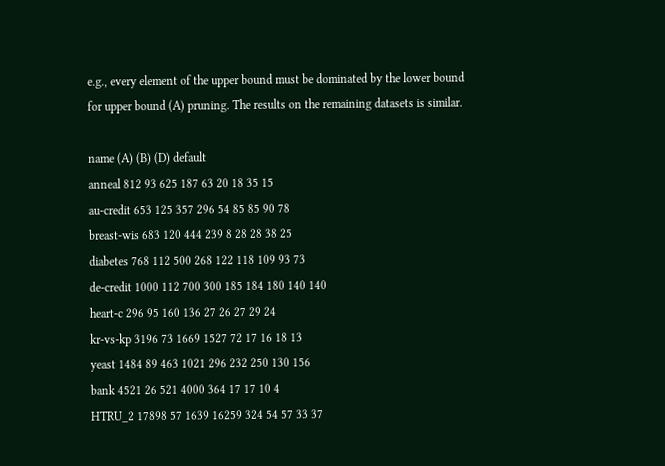e.g., every element of the upper bound must be dominated by the lower bound for upper bound (A) pruning. The results on the remaining datasets is similar.

name (A) (B) (D) default
anneal 812 93 625 187 63 20 18 35 15
au-credit 653 125 357 296 54 85 85 90 78
breast-wis 683 120 444 239 8 28 28 38 25
diabetes 768 112 500 268 122 118 109 93 73
de-credit 1000 112 700 300 185 184 180 140 140
heart-c 296 95 160 136 27 26 27 29 24
kr-vs-kp 3196 73 1669 1527 72 17 16 18 13
yeast 1484 89 463 1021 296 232 250 130 156
bank 4521 26 521 4000 364 17 17 10 4
HTRU_2 17898 57 1639 16259 324 54 57 33 37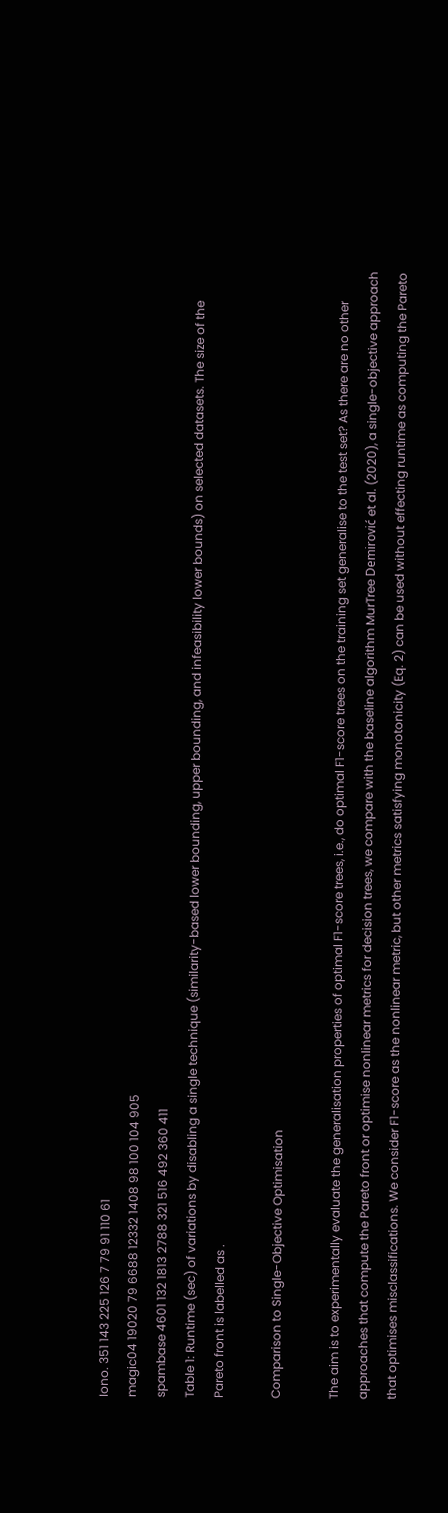Iono. 351 143 225 126 7 79 91 110 61
magic04 19020 79 6688 12332 1408 98 100 104 905
spambase 4601 132 1813 2788 321 516 492 360 411
Table 1: Runtime (sec) of variations by disabling a single technique (similarity-based lower bounding, upper bounding, and infeasibility lower bounds) on selected datasets. The size of the Pareto front is labelled as .

Comparison to Single-Objective Optimisation

The aim is to experimentally evaluate the generalisation properties of optimal F1-score trees, i.e., do optimal F1-score trees on the training set generalise to the test set? As there are no other approaches that compute the Pareto front or optimise nonlinear metrics for decision trees, we compare with the baseline algorithm MurTree Demirović et al. (2020), a single-objective approach that optimises misclassifications. We consider F1-score as the nonlinear metric, but other metrics satisfying monotonicity (Eq. 2) can be used without effecting runtime as computing the Pareto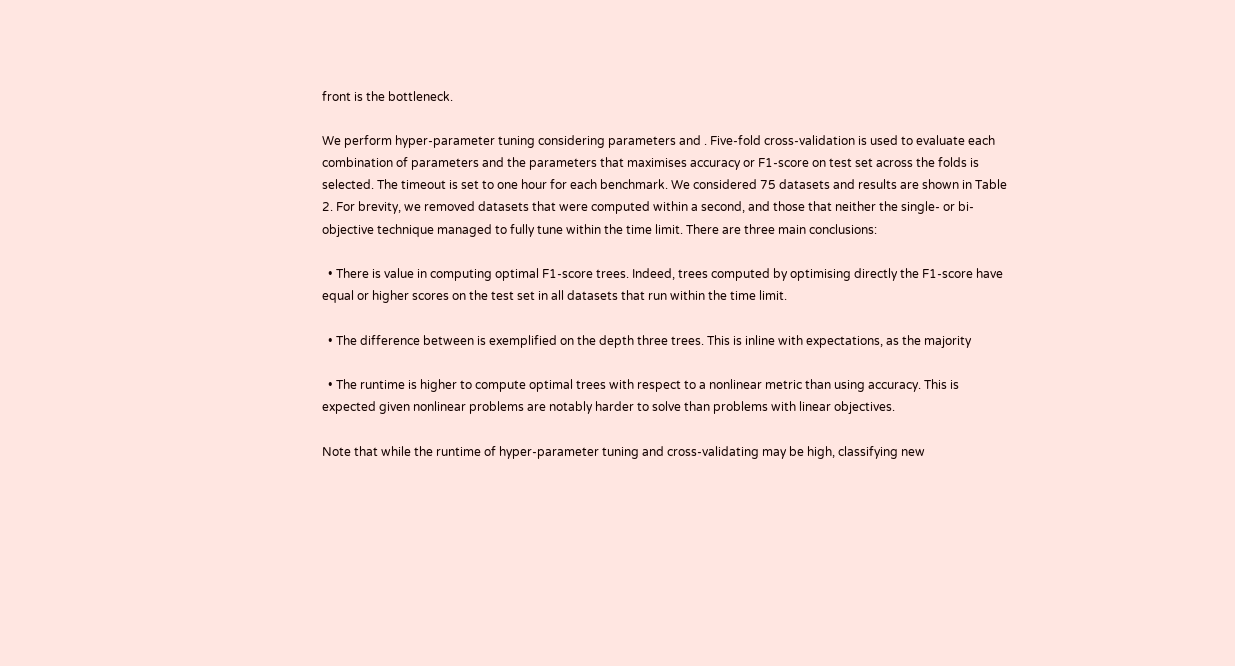front is the bottleneck.

We perform hyper-parameter tuning considering parameters and . Five-fold cross-validation is used to evaluate each combination of parameters and the parameters that maximises accuracy or F1-score on test set across the folds is selected. The timeout is set to one hour for each benchmark. We considered 75 datasets and results are shown in Table 2. For brevity, we removed datasets that were computed within a second, and those that neither the single- or bi-objective technique managed to fully tune within the time limit. There are three main conclusions:

  • There is value in computing optimal F1-score trees. Indeed, trees computed by optimising directly the F1-score have equal or higher scores on the test set in all datasets that run within the time limit.

  • The difference between is exemplified on the depth three trees. This is inline with expectations, as the majority

  • The runtime is higher to compute optimal trees with respect to a nonlinear metric than using accuracy. This is expected given nonlinear problems are notably harder to solve than problems with linear objectives.

Note that while the runtime of hyper-parameter tuning and cross-validating may be high, classifying new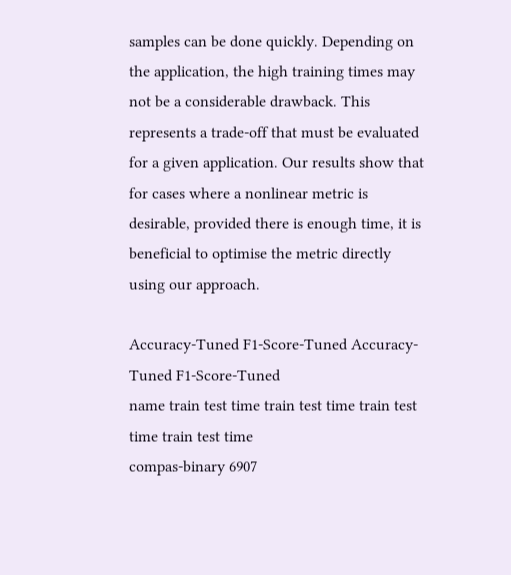samples can be done quickly. Depending on the application, the high training times may not be a considerable drawback. This represents a trade-off that must be evaluated for a given application. Our results show that for cases where a nonlinear metric is desirable, provided there is enough time, it is beneficial to optimise the metric directly using our approach.

Accuracy-Tuned F1-Score-Tuned Accuracy-Tuned F1-Score-Tuned
name train test time train test time train test time train test time
compas-binary 6907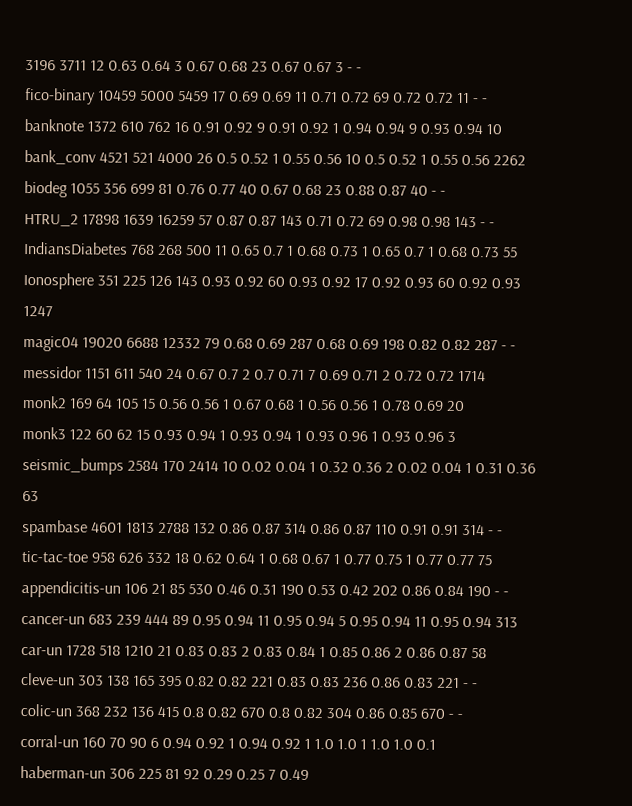3196 3711 12 0.63 0.64 3 0.67 0.68 23 0.67 0.67 3 - -
fico-binary 10459 5000 5459 17 0.69 0.69 11 0.71 0.72 69 0.72 0.72 11 - -
banknote 1372 610 762 16 0.91 0.92 9 0.91 0.92 1 0.94 0.94 9 0.93 0.94 10
bank_conv 4521 521 4000 26 0.5 0.52 1 0.55 0.56 10 0.5 0.52 1 0.55 0.56 2262
biodeg 1055 356 699 81 0.76 0.77 40 0.67 0.68 23 0.88 0.87 40 - -
HTRU_2 17898 1639 16259 57 0.87 0.87 143 0.71 0.72 69 0.98 0.98 143 - -
IndiansDiabetes 768 268 500 11 0.65 0.7 1 0.68 0.73 1 0.65 0.7 1 0.68 0.73 55
Ionosphere 351 225 126 143 0.93 0.92 60 0.93 0.92 17 0.92 0.93 60 0.92 0.93 1247
magic04 19020 6688 12332 79 0.68 0.69 287 0.68 0.69 198 0.82 0.82 287 - -
messidor 1151 611 540 24 0.67 0.7 2 0.7 0.71 7 0.69 0.71 2 0.72 0.72 1714
monk2 169 64 105 15 0.56 0.56 1 0.67 0.68 1 0.56 0.56 1 0.78 0.69 20
monk3 122 60 62 15 0.93 0.94 1 0.93 0.94 1 0.93 0.96 1 0.93 0.96 3
seismic_bumps 2584 170 2414 10 0.02 0.04 1 0.32 0.36 2 0.02 0.04 1 0.31 0.36 63
spambase 4601 1813 2788 132 0.86 0.87 314 0.86 0.87 110 0.91 0.91 314 - -
tic-tac-toe 958 626 332 18 0.62 0.64 1 0.68 0.67 1 0.77 0.75 1 0.77 0.77 75
appendicitis-un 106 21 85 530 0.46 0.31 190 0.53 0.42 202 0.86 0.84 190 - -
cancer-un 683 239 444 89 0.95 0.94 11 0.95 0.94 5 0.95 0.94 11 0.95 0.94 313
car-un 1728 518 1210 21 0.83 0.83 2 0.83 0.84 1 0.85 0.86 2 0.86 0.87 58
cleve-un 303 138 165 395 0.82 0.82 221 0.83 0.83 236 0.86 0.83 221 - -
colic-un 368 232 136 415 0.8 0.82 670 0.8 0.82 304 0.86 0.85 670 - -
corral-un 160 70 90 6 0.94 0.92 1 0.94 0.92 1 1.0 1.0 1 1.0 1.0 0.1
haberman-un 306 225 81 92 0.29 0.25 7 0.49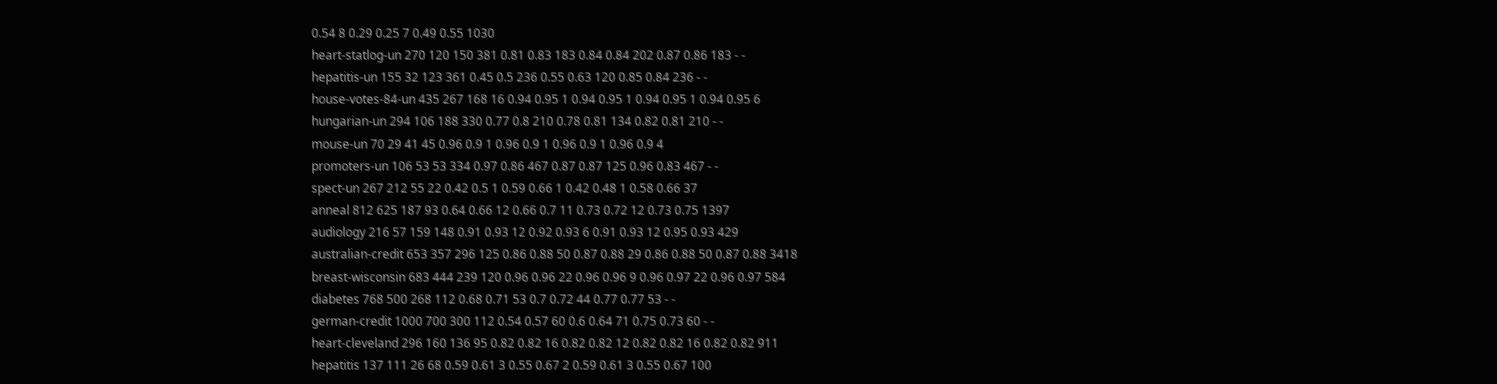0.54 8 0.29 0.25 7 0.49 0.55 1030
heart-statlog-un 270 120 150 381 0.81 0.83 183 0.84 0.84 202 0.87 0.86 183 - -
hepatitis-un 155 32 123 361 0.45 0.5 236 0.55 0.63 120 0.85 0.84 236 - -
house-votes-84-un 435 267 168 16 0.94 0.95 1 0.94 0.95 1 0.94 0.95 1 0.94 0.95 6
hungarian-un 294 106 188 330 0.77 0.8 210 0.78 0.81 134 0.82 0.81 210 - -
mouse-un 70 29 41 45 0.96 0.9 1 0.96 0.9 1 0.96 0.9 1 0.96 0.9 4
promoters-un 106 53 53 334 0.97 0.86 467 0.87 0.87 125 0.96 0.83 467 - -
spect-un 267 212 55 22 0.42 0.5 1 0.59 0.66 1 0.42 0.48 1 0.58 0.66 37
anneal 812 625 187 93 0.64 0.66 12 0.66 0.7 11 0.73 0.72 12 0.73 0.75 1397
audiology 216 57 159 148 0.91 0.93 12 0.92 0.93 6 0.91 0.93 12 0.95 0.93 429
australian-credit 653 357 296 125 0.86 0.88 50 0.87 0.88 29 0.86 0.88 50 0.87 0.88 3418
breast-wisconsin 683 444 239 120 0.96 0.96 22 0.96 0.96 9 0.96 0.97 22 0.96 0.97 584
diabetes 768 500 268 112 0.68 0.71 53 0.7 0.72 44 0.77 0.77 53 - -
german-credit 1000 700 300 112 0.54 0.57 60 0.6 0.64 71 0.75 0.73 60 - -
heart-cleveland 296 160 136 95 0.82 0.82 16 0.82 0.82 12 0.82 0.82 16 0.82 0.82 911
hepatitis 137 111 26 68 0.59 0.61 3 0.55 0.67 2 0.59 0.61 3 0.55 0.67 100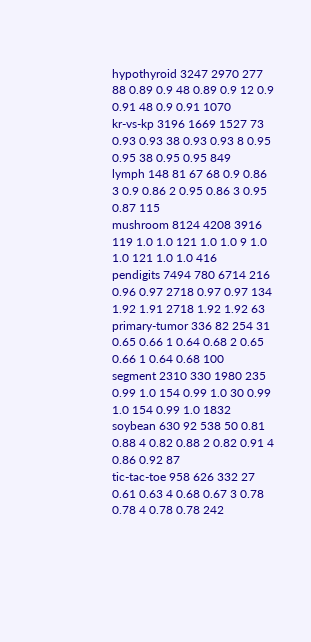hypothyroid 3247 2970 277 88 0.89 0.9 48 0.89 0.9 12 0.9 0.91 48 0.9 0.91 1070
kr-vs-kp 3196 1669 1527 73 0.93 0.93 38 0.93 0.93 8 0.95 0.95 38 0.95 0.95 849
lymph 148 81 67 68 0.9 0.86 3 0.9 0.86 2 0.95 0.86 3 0.95 0.87 115
mushroom 8124 4208 3916 119 1.0 1.0 121 1.0 1.0 9 1.0 1.0 121 1.0 1.0 416
pendigits 7494 780 6714 216 0.96 0.97 2718 0.97 0.97 134 1.92 1.91 2718 1.92 1.92 63
primary-tumor 336 82 254 31 0.65 0.66 1 0.64 0.68 2 0.65 0.66 1 0.64 0.68 100
segment 2310 330 1980 235 0.99 1.0 154 0.99 1.0 30 0.99 1.0 154 0.99 1.0 1832
soybean 630 92 538 50 0.81 0.88 4 0.82 0.88 2 0.82 0.91 4 0.86 0.92 87
tic-tac-toe 958 626 332 27 0.61 0.63 4 0.68 0.67 3 0.78 0.78 4 0.78 0.78 242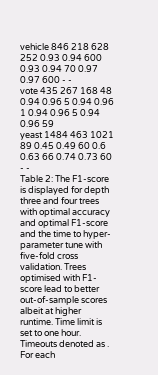vehicle 846 218 628 252 0.93 0.94 600 0.93 0.94 70 0.97 0.97 600 - -
vote 435 267 168 48 0.94 0.96 5 0.94 0.96 1 0.94 0.96 5 0.94 0.96 59
yeast 1484 463 1021 89 0.45 0.49 60 0.6 0.63 66 0.74 0.73 60 - -
Table 2: The F1-score is displayed for depth three and four trees with optimal accuracy and optimal F1-score and the time to hyper-parameter tune with five-fold cross validation. Trees optimised with F1-score lead to better out-of-sample scores albeit at higher runtime. Time limit is set to one hour. Timeouts denoted as . For each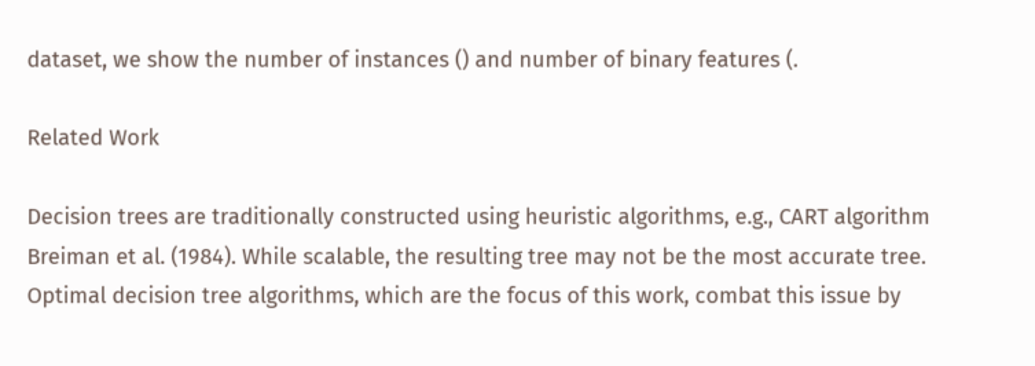dataset, we show the number of instances () and number of binary features (.

Related Work

Decision trees are traditionally constructed using heuristic algorithms, e.g., CART algorithm Breiman et al. (1984). While scalable, the resulting tree may not be the most accurate tree. Optimal decision tree algorithms, which are the focus of this work, combat this issue by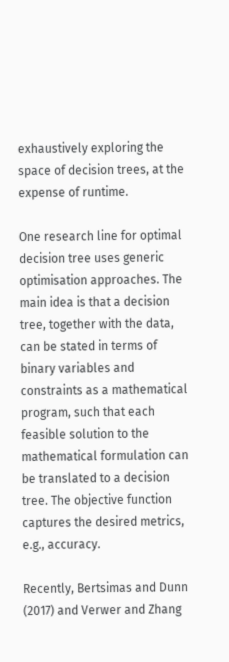exhaustively exploring the space of decision trees, at the expense of runtime.

One research line for optimal decision tree uses generic optimisation approaches. The main idea is that a decision tree, together with the data, can be stated in terms of binary variables and constraints as a mathematical program, such that each feasible solution to the mathematical formulation can be translated to a decision tree. The objective function captures the desired metrics, e.g., accuracy.

Recently, Bertsimas and Dunn (2017) and Verwer and Zhang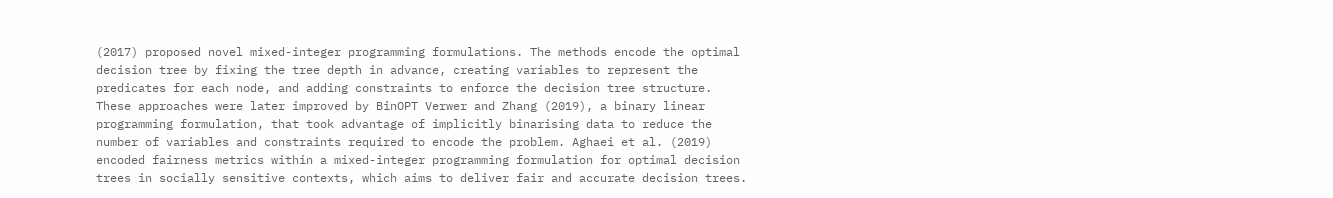(2017) proposed novel mixed-integer programming formulations. The methods encode the optimal decision tree by fixing the tree depth in advance, creating variables to represent the predicates for each node, and adding constraints to enforce the decision tree structure. These approaches were later improved by BinOPT Verwer and Zhang (2019), a binary linear programming formulation, that took advantage of implicitly binarising data to reduce the number of variables and constraints required to encode the problem. Aghaei et al. (2019) encoded fairness metrics within a mixed-integer programming formulation for optimal decision trees in socially sensitive contexts, which aims to deliver fair and accurate decision trees.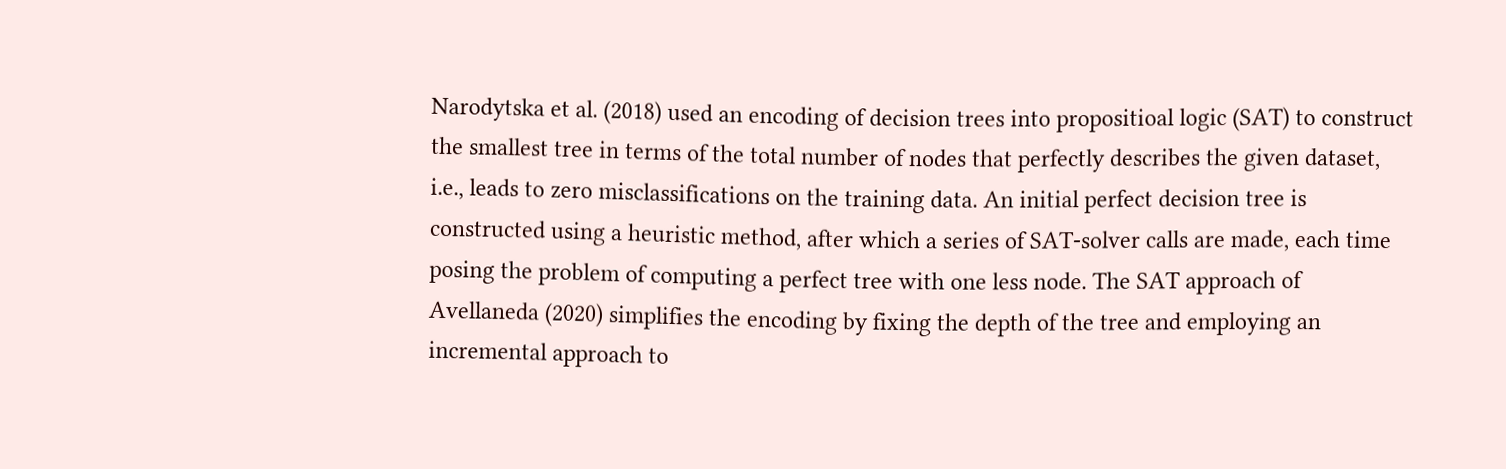Narodytska et al. (2018) used an encoding of decision trees into propositioal logic (SAT) to construct the smallest tree in terms of the total number of nodes that perfectly describes the given dataset, i.e., leads to zero misclassifications on the training data. An initial perfect decision tree is constructed using a heuristic method, after which a series of SAT-solver calls are made, each time posing the problem of computing a perfect tree with one less node. The SAT approach of Avellaneda (2020) simplifies the encoding by fixing the depth of the tree and employing an incremental approach to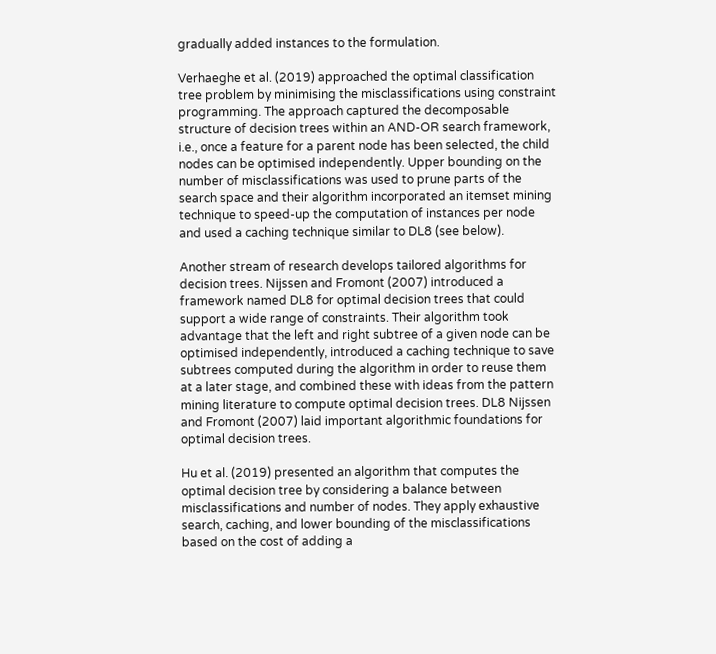gradually added instances to the formulation.

Verhaeghe et al. (2019) approached the optimal classification tree problem by minimising the misclassifications using constraint programming. The approach captured the decomposable structure of decision trees within an AND-OR search framework, i.e., once a feature for a parent node has been selected, the child nodes can be optimised independently. Upper bounding on the number of misclassifications was used to prune parts of the search space and their algorithm incorporated an itemset mining technique to speed-up the computation of instances per node and used a caching technique similar to DL8 (see below).

Another stream of research develops tailored algorithms for decision trees. Nijssen and Fromont (2007) introduced a framework named DL8 for optimal decision trees that could support a wide range of constraints. Their algorithm took advantage that the left and right subtree of a given node can be optimised independently, introduced a caching technique to save subtrees computed during the algorithm in order to reuse them at a later stage, and combined these with ideas from the pattern mining literature to compute optimal decision trees. DL8 Nijssen and Fromont (2007) laid important algorithmic foundations for optimal decision trees.

Hu et al. (2019) presented an algorithm that computes the optimal decision tree by considering a balance between misclassifications and number of nodes. They apply exhaustive search, caching, and lower bounding of the misclassifications based on the cost of adding a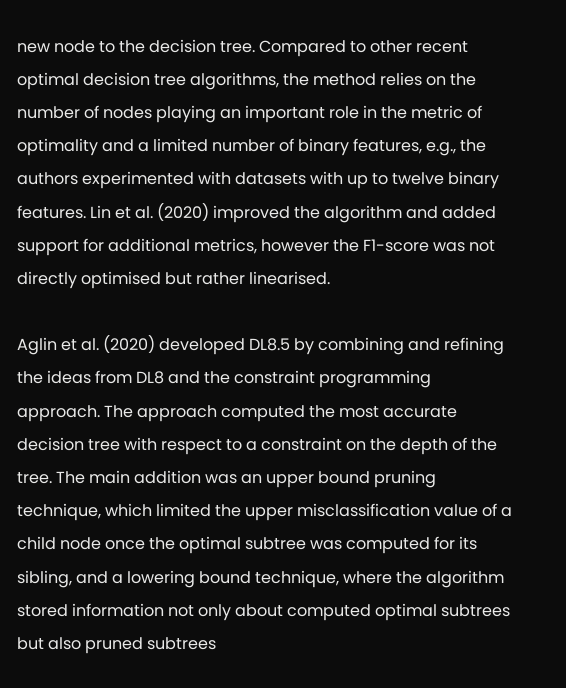new node to the decision tree. Compared to other recent optimal decision tree algorithms, the method relies on the number of nodes playing an important role in the metric of optimality and a limited number of binary features, e.g., the authors experimented with datasets with up to twelve binary features. Lin et al. (2020) improved the algorithm and added support for additional metrics, however the F1-score was not directly optimised but rather linearised.

Aglin et al. (2020) developed DL8.5 by combining and refining the ideas from DL8 and the constraint programming approach. The approach computed the most accurate decision tree with respect to a constraint on the depth of the tree. The main addition was an upper bound pruning technique, which limited the upper misclassification value of a child node once the optimal subtree was computed for its sibling, and a lowering bound technique, where the algorithm stored information not only about computed optimal subtrees but also pruned subtrees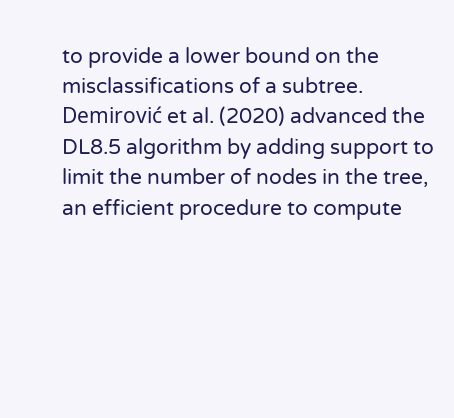to provide a lower bound on the misclassifications of a subtree. Demirović et al. (2020) advanced the DL8.5 algorithm by adding support to limit the number of nodes in the tree, an efficient procedure to compute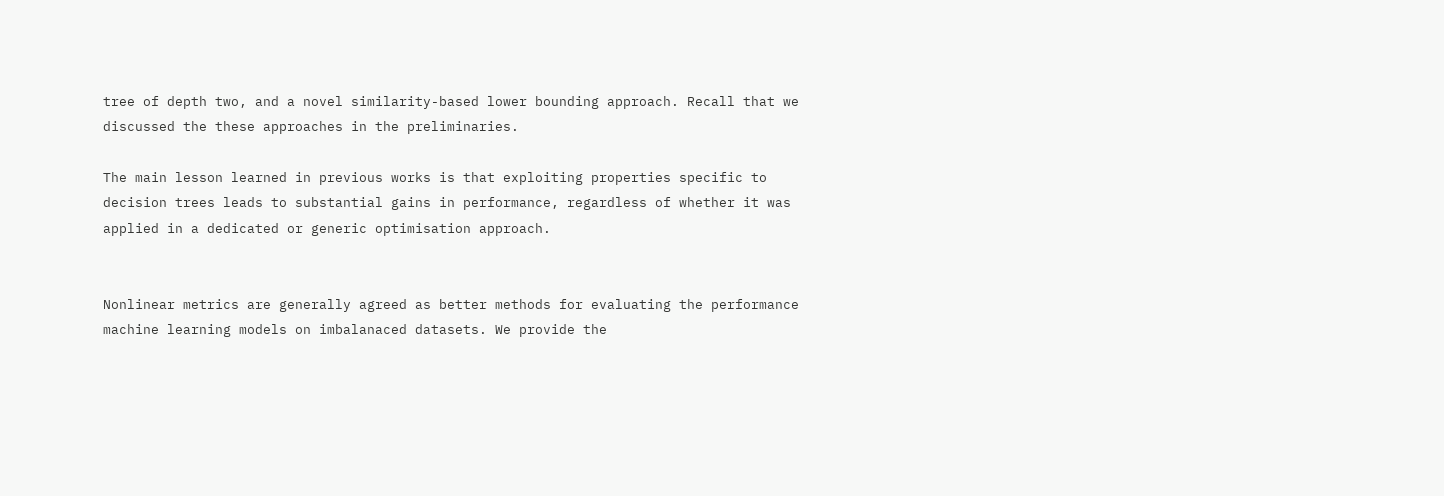tree of depth two, and a novel similarity-based lower bounding approach. Recall that we discussed the these approaches in the preliminaries.

The main lesson learned in previous works is that exploiting properties specific to decision trees leads to substantial gains in performance, regardless of whether it was applied in a dedicated or generic optimisation approach.


Nonlinear metrics are generally agreed as better methods for evaluating the performance machine learning models on imbalanaced datasets. We provide the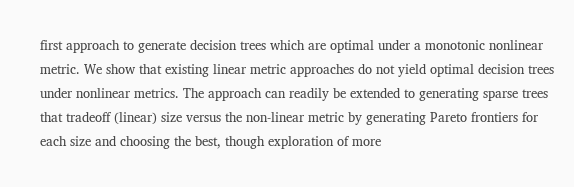first approach to generate decision trees which are optimal under a monotonic nonlinear metric. We show that existing linear metric approaches do not yield optimal decision trees under nonlinear metrics. The approach can readily be extended to generating sparse trees that tradeoff (linear) size versus the non-linear metric by generating Pareto frontiers for each size and choosing the best, though exploration of more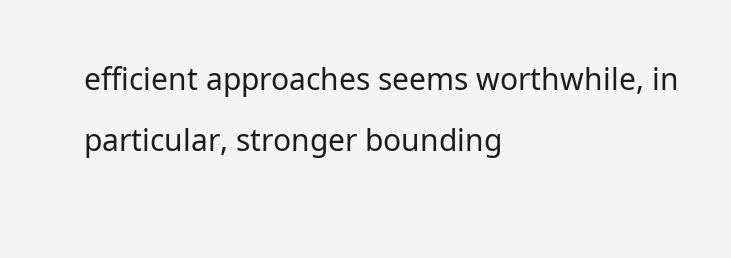efficient approaches seems worthwhile, in particular, stronger bounding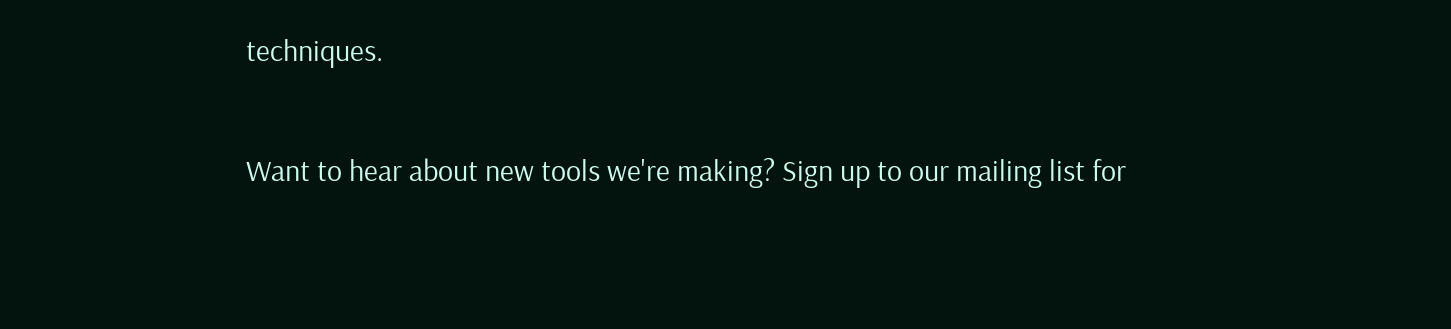techniques.


Want to hear about new tools we're making? Sign up to our mailing list for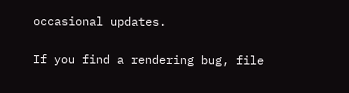occasional updates.

If you find a rendering bug, file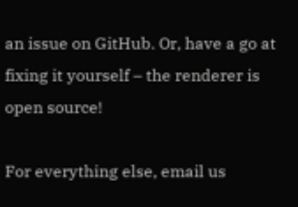an issue on GitHub. Or, have a go at fixing it yourself – the renderer is open source!

For everything else, email us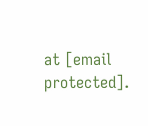at [email protected].